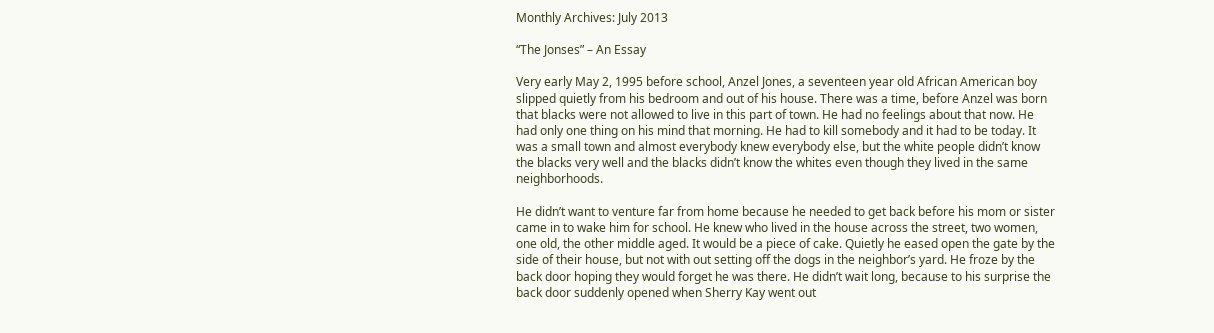Monthly Archives: July 2013

“The Jonses” – An Essay

Very early May 2, 1995 before school, Anzel Jones, a seventeen year old African American boy slipped quietly from his bedroom and out of his house. There was a time, before Anzel was born that blacks were not allowed to live in this part of town. He had no feelings about that now. He had only one thing on his mind that morning. He had to kill somebody and it had to be today. It was a small town and almost everybody knew everybody else, but the white people didn’t know the blacks very well and the blacks didn’t know the whites even though they lived in the same neighborhoods.

He didn’t want to venture far from home because he needed to get back before his mom or sister came in to wake him for school. He knew who lived in the house across the street, two women, one old, the other middle aged. It would be a piece of cake. Quietly he eased open the gate by the side of their house, but not with out setting off the dogs in the neighbor’s yard. He froze by the back door hoping they would forget he was there. He didn’t wait long, because to his surprise the back door suddenly opened when Sherry Kay went out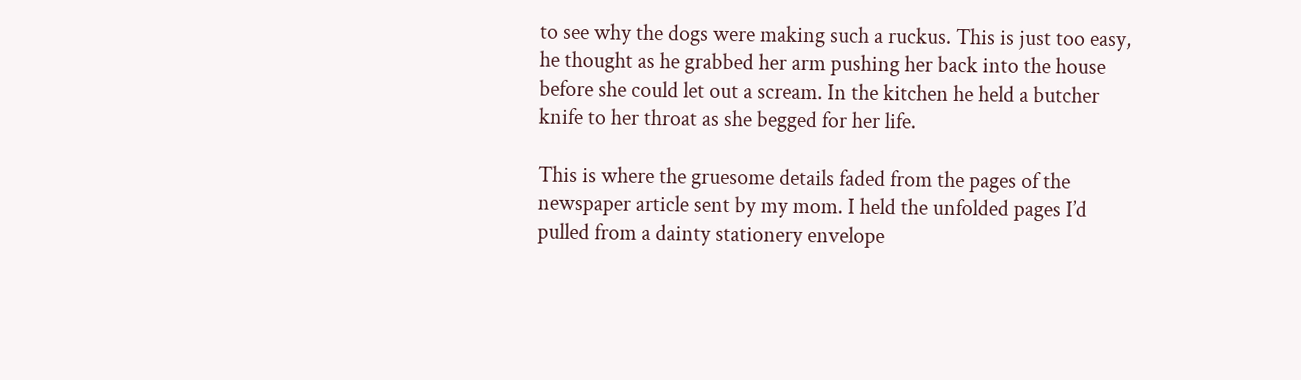to see why the dogs were making such a ruckus. This is just too easy, he thought as he grabbed her arm pushing her back into the house before she could let out a scream. In the kitchen he held a butcher knife to her throat as she begged for her life.

This is where the gruesome details faded from the pages of the newspaper article sent by my mom. I held the unfolded pages I’d pulled from a dainty stationery envelope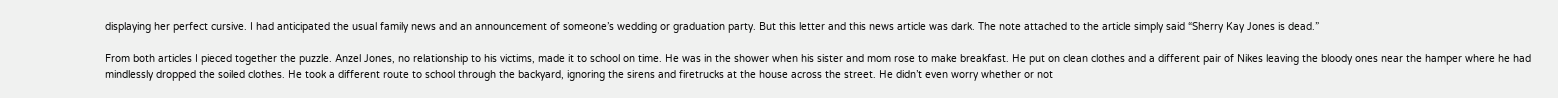displaying her perfect cursive. I had anticipated the usual family news and an announcement of someone’s wedding or graduation party. But this letter and this news article was dark. The note attached to the article simply said “Sherry Kay Jones is dead.”

From both articles I pieced together the puzzle. Anzel Jones, no relationship to his victims, made it to school on time. He was in the shower when his sister and mom rose to make breakfast. He put on clean clothes and a different pair of Nikes leaving the bloody ones near the hamper where he had mindlessly dropped the soiled clothes. He took a different route to school through the backyard, ignoring the sirens and firetrucks at the house across the street. He didn’t even worry whether or not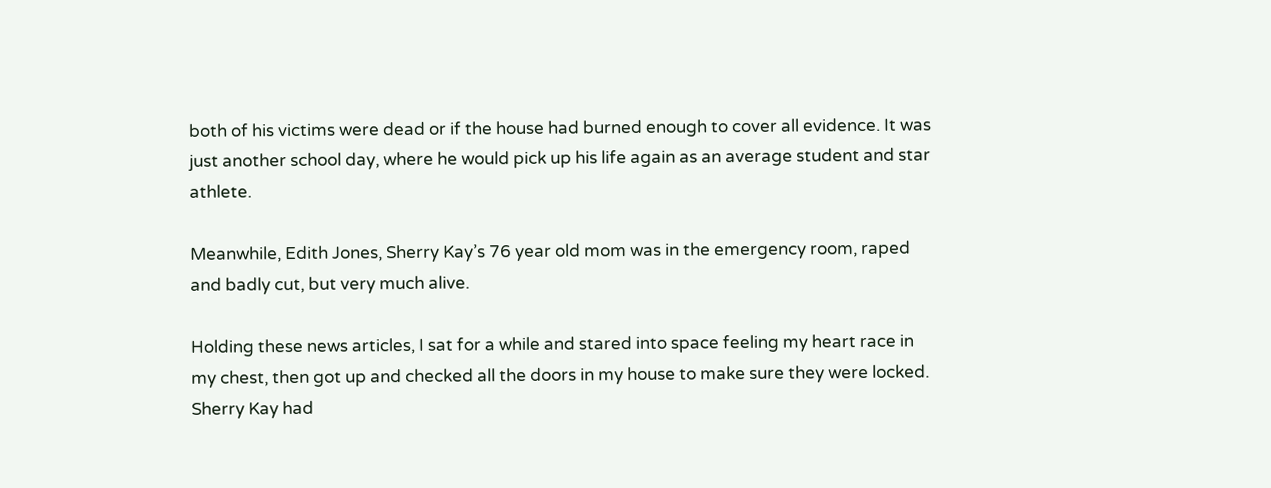both of his victims were dead or if the house had burned enough to cover all evidence. It was just another school day, where he would pick up his life again as an average student and star athlete.

Meanwhile, Edith Jones, Sherry Kay’s 76 year old mom was in the emergency room, raped and badly cut, but very much alive.

Holding these news articles, I sat for a while and stared into space feeling my heart race in my chest, then got up and checked all the doors in my house to make sure they were locked. Sherry Kay had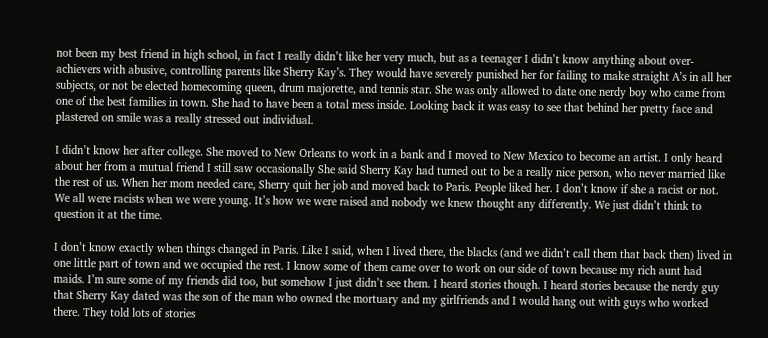not been my best friend in high school, in fact I really didn’t like her very much, but as a teenager I didn’t know anything about over-achievers with abusive, controlling parents like Sherry Kay’s. They would have severely punished her for failing to make straight A’s in all her subjects, or not be elected homecoming queen, drum majorette, and tennis star. She was only allowed to date one nerdy boy who came from one of the best families in town. She had to have been a total mess inside. Looking back it was easy to see that behind her pretty face and plastered on smile was a really stressed out individual.

I didn’t know her after college. She moved to New Orleans to work in a bank and I moved to New Mexico to become an artist. I only heard about her from a mutual friend I still saw occasionally She said Sherry Kay had turned out to be a really nice person, who never married like the rest of us. When her mom needed care, Sherry quit her job and moved back to Paris. People liked her. I don’t know if she a racist or not. We all were racists when we were young. It’s how we were raised and nobody we knew thought any differently. We just didn’t think to question it at the time.

I don’t know exactly when things changed in Paris. Like I said, when I lived there, the blacks (and we didn’t call them that back then) lived in one little part of town and we occupied the rest. I know some of them came over to work on our side of town because my rich aunt had maids. I’m sure some of my friends did too, but somehow I just didn’t see them. I heard stories though. I heard stories because the nerdy guy that Sherry Kay dated was the son of the man who owned the mortuary and my girlfriends and I would hang out with guys who worked there. They told lots of stories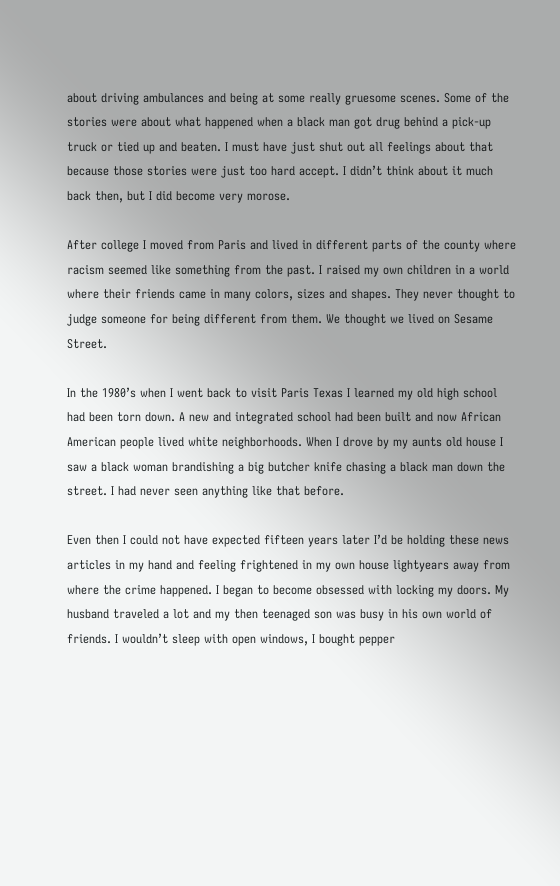about driving ambulances and being at some really gruesome scenes. Some of the stories were about what happened when a black man got drug behind a pick-up truck or tied up and beaten. I must have just shut out all feelings about that because those stories were just too hard accept. I didn’t think about it much back then, but I did become very morose.

After college I moved from Paris and lived in different parts of the county where racism seemed like something from the past. I raised my own children in a world where their friends came in many colors, sizes and shapes. They never thought to judge someone for being different from them. We thought we lived on Sesame Street.

In the 1980’s when I went back to visit Paris Texas I learned my old high school had been torn down. A new and integrated school had been built and now African American people lived white neighborhoods. When I drove by my aunts old house I saw a black woman brandishing a big butcher knife chasing a black man down the street. I had never seen anything like that before.

Even then I could not have expected fifteen years later I’d be holding these news articles in my hand and feeling frightened in my own house lightyears away from where the crime happened. I began to become obsessed with locking my doors. My husband traveled a lot and my then teenaged son was busy in his own world of friends. I wouldn’t sleep with open windows, I bought pepper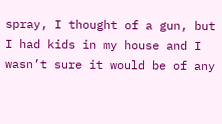spray, I thought of a gun, but I had kids in my house and I wasn’t sure it would be of any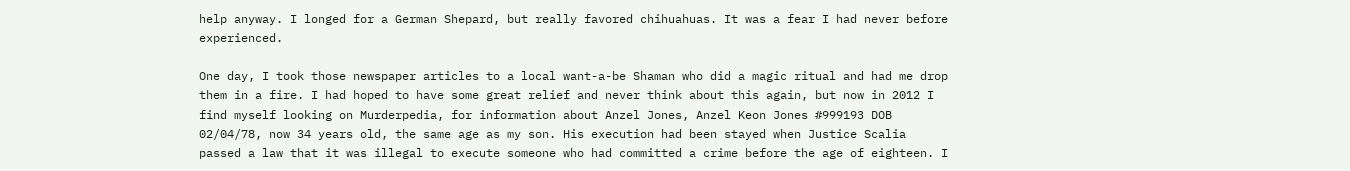help anyway. I longed for a German Shepard, but really favored chihuahuas. It was a fear I had never before experienced.

One day, I took those newspaper articles to a local want-a-be Shaman who did a magic ritual and had me drop them in a fire. I had hoped to have some great relief and never think about this again, but now in 2012 I find myself looking on Murderpedia, for information about Anzel Jones, Anzel Keon Jones #999193 DOB 02/04/78, now 34 years old, the same age as my son. His execution had been stayed when Justice Scalia passed a law that it was illegal to execute someone who had committed a crime before the age of eighteen. I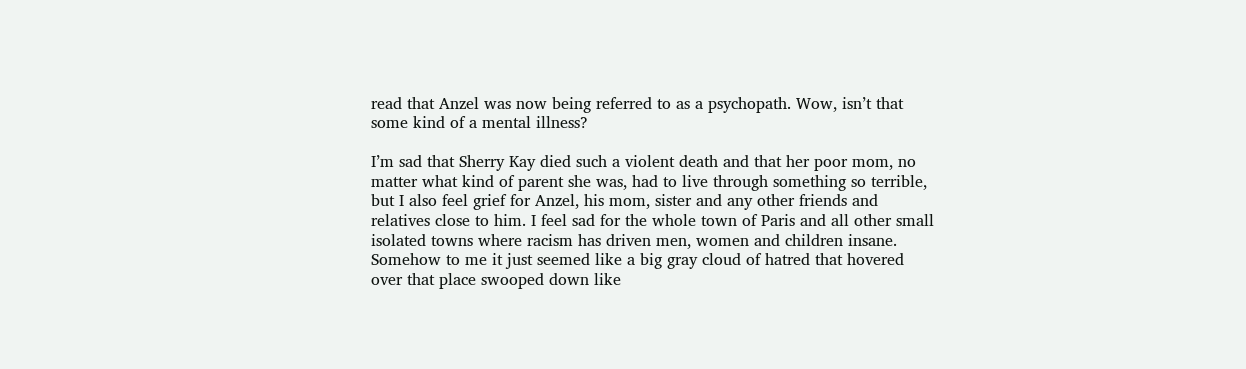read that Anzel was now being referred to as a psychopath. Wow, isn’t that some kind of a mental illness?

I’m sad that Sherry Kay died such a violent death and that her poor mom, no matter what kind of parent she was, had to live through something so terrible, but I also feel grief for Anzel, his mom, sister and any other friends and relatives close to him. I feel sad for the whole town of Paris and all other small isolated towns where racism has driven men, women and children insane. Somehow to me it just seemed like a big gray cloud of hatred that hovered over that place swooped down like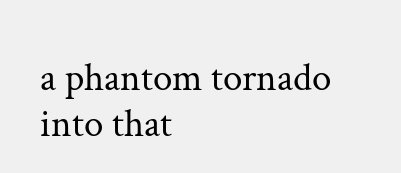a phantom tornado into that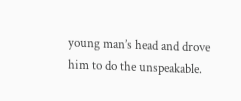young man’s head and drove him to do the unspeakable.